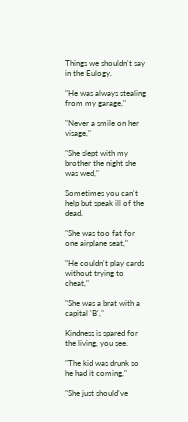Things we shouldn't say in the Eulogy.

"He was always stealing from my garage,"

"Never a smile on her visage,"

"She slept with my brother the night she was wed,"

Sometimes you can't help but speak ill of the dead.

"She was too fat for one airplane seat,"

"He couldn't play cards without trying to cheat,"

"She was a brat with a capital 'B',"

Kindness is spared for the living, you see.

"The kid was drunk so he had it coming,"

"She just should've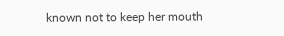known not to keep her mouth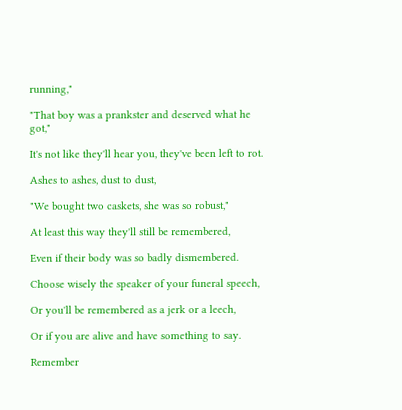running,"

"That boy was a prankster and deserved what he got,"

It's not like they'll hear you, they've been left to rot.

Ashes to ashes, dust to dust,

"We bought two caskets, she was so robust,"

At least this way they'll still be remembered,

Even if their body was so badly dismembered.

Choose wisely the speaker of your funeral speech,

Or you'll be remembered as a jerk or a leech,

Or if you are alive and have something to say.

Remember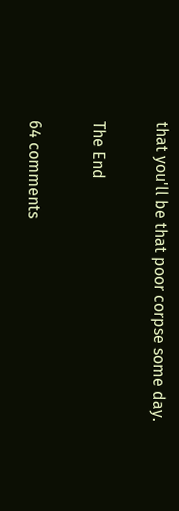that you'll be that poor corpse some day.

The End

64 comments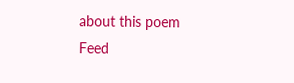about this poem Feed